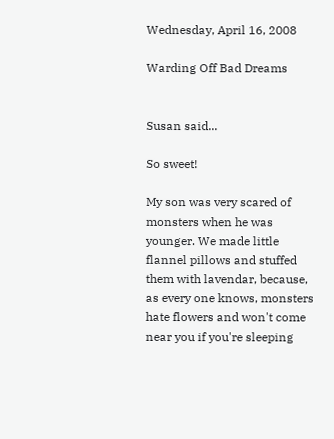Wednesday, April 16, 2008

Warding Off Bad Dreams


Susan said...

So sweet!

My son was very scared of monsters when he was younger. We made little flannel pillows and stuffed them with lavendar, because, as every one knows, monsters hate flowers and won't come near you if you're sleeping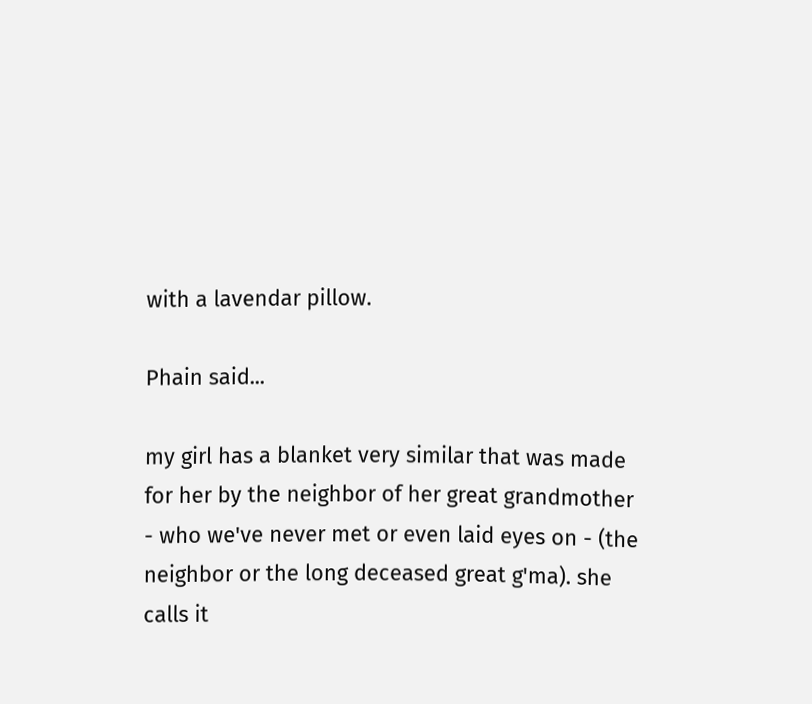with a lavendar pillow.

Phain said...

my girl has a blanket very similar that was made for her by the neighbor of her great grandmother - who we've never met or even laid eyes on - (the neighbor or the long deceased great g'ma). she calls it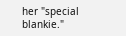her "special blankie."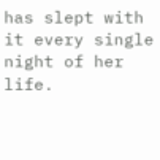has slept with it every single night of her life.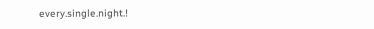every.single.night.!